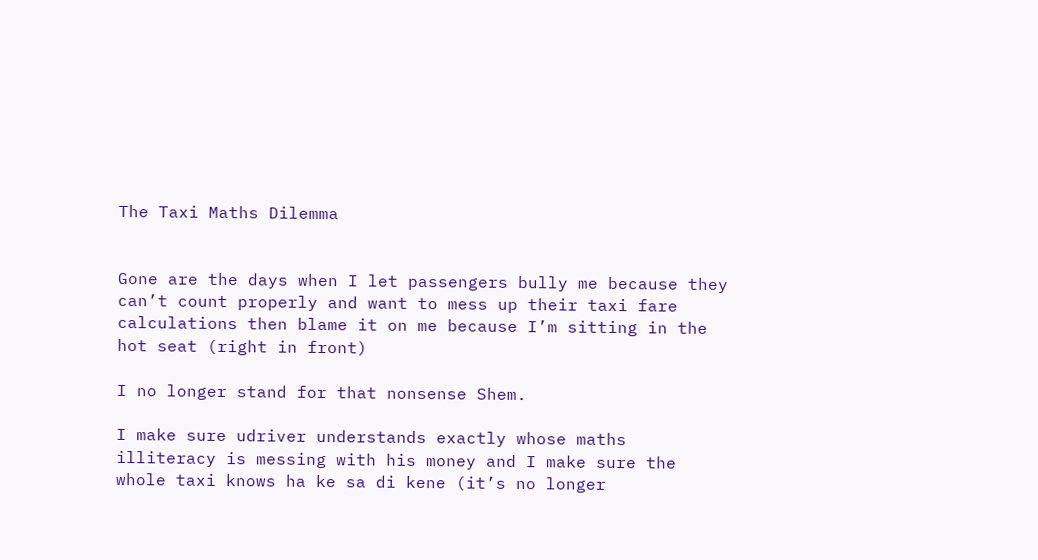The Taxi Maths Dilemma


Gone are the days when I let passengers bully me because they can’t count properly and want to mess up their taxi fare calculations then blame it on me because I’m sitting in the hot seat (right in front)

I no longer stand for that nonsense Shem.

I make sure udriver understands exactly whose maths illiteracy is messing with his money and I make sure the whole taxi knows ha ke sa di kene (it’s no longer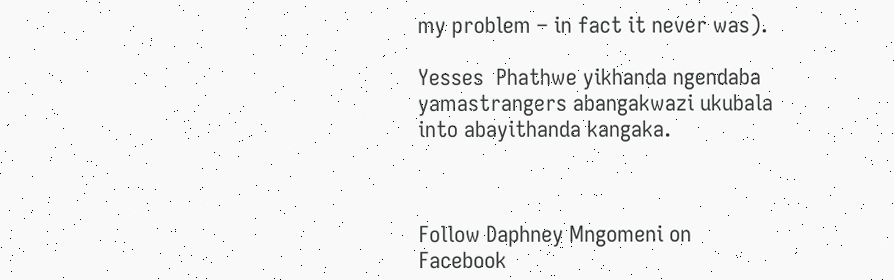my problem – in fact it never was).

Yesses  Phathwe yikhanda ngendaba yamastrangers abangakwazi ukubala into abayithanda kangaka.



Follow Daphney Mngomeni on Facebook